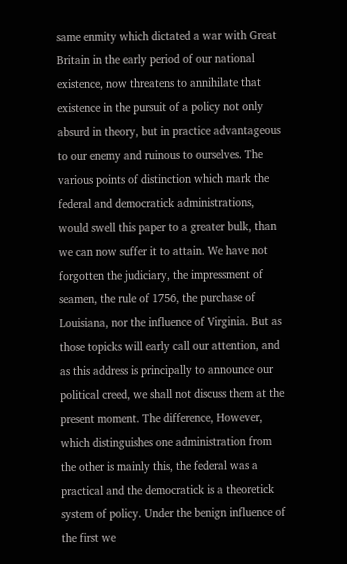same enmity which dictated a war with Great Britain in the early period of our national existence, now threatens to annihilate that existence in the pursuit of a policy not only absurd in theory, but in practice advantageous to our enemy and ruinous to ourselves. The various points of distinction which mark the federal and democratick administrations, would swell this paper to a greater bulk, than we can now suffer it to attain. We have not forgotten the judiciary, the impressment of seamen, the rule of 1756, the purchase of Louisiana, nor the influence of Virginia. But as those topicks will early call our attention, and as this address is principally to announce our political creed, we shall not discuss them at the present moment. The difference, However, which distinguishes one administration from the other is mainly this, the federal was a practical and the democratick is a theoretick system of policy. Under the benign influence of the first we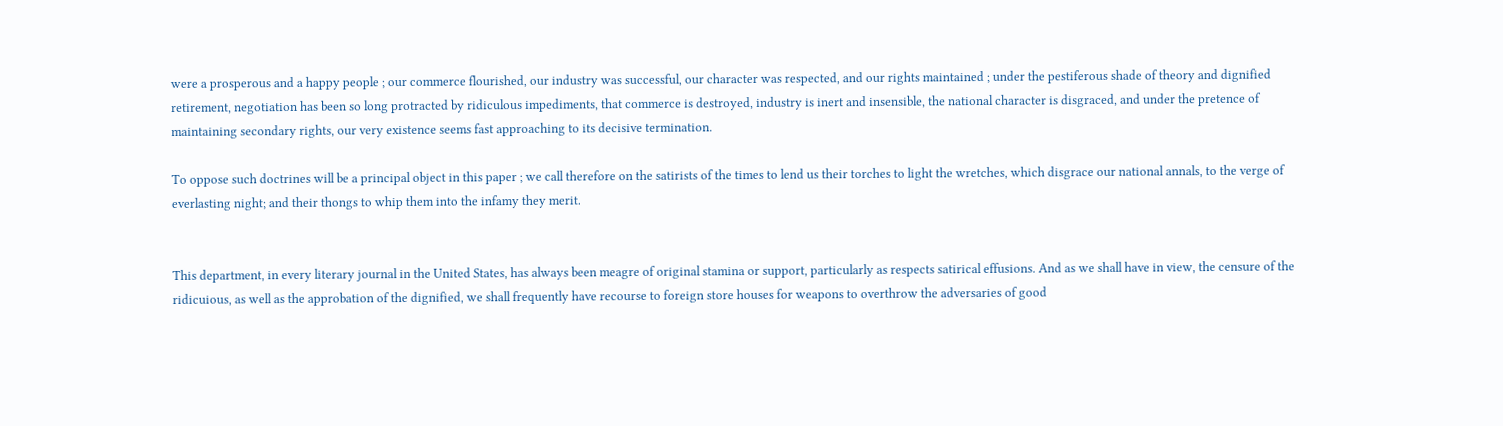were a prosperous and a happy people ; our commerce flourished, our industry was successful, our character was respected, and our rights maintained ; under the pestiferous shade of theory and dignified retirement, negotiation has been so long protracted by ridiculous impediments, that commerce is destroyed, industry is inert and insensible, the national character is disgraced, and under the pretence of maintaining secondary rights, our very existence seems fast approaching to its decisive termination.

To oppose such doctrines will be a principal object in this paper ; we call therefore on the satirists of the times to lend us their torches to light the wretches, which disgrace our national annals, to the verge of everlasting night; and their thongs to whip them into the infamy they merit.


This department, in every literary journal in the United States, has always been meagre of original stamina or support, particularly as respects satirical effusions. And as we shall have in view, the censure of the ridicuious, as well as the approbation of the dignified, we shall frequently have recourse to foreign store houses for weapons to overthrow the adversaries of good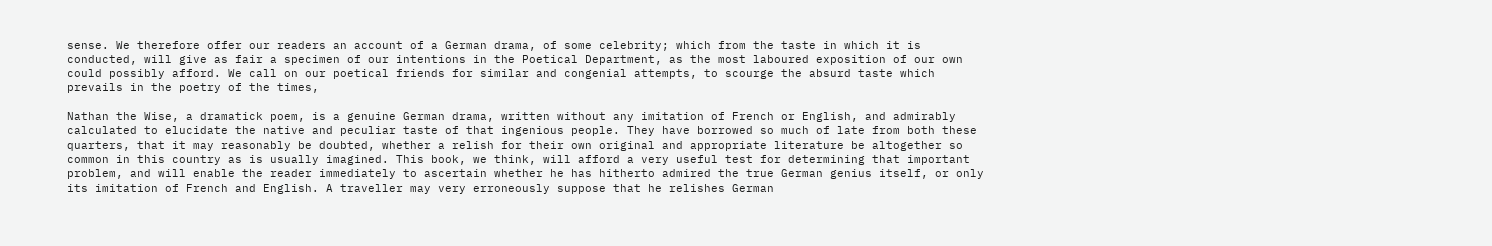sense. We therefore offer our readers an account of a German drama, of some celebrity; which from the taste in which it is conducted, will give as fair a specimen of our intentions in the Poetical Department, as the most laboured exposition of our own could possibly afford. We call on our poetical friends for similar and congenial attempts, to scourge the absurd taste which prevails in the poetry of the times,

Nathan the Wise, a dramatick poem, is a genuine German drama, written without any imitation of French or English, and admirably calculated to elucidate the native and peculiar taste of that ingenious people. They have borrowed so much of late from both these quarters, that it may reasonably be doubted, whether a relish for their own original and appropriate literature be altogether so common in this country as is usually imagined. This book, we think, will afford a very useful test for determining that important problem, and will enable the reader immediately to ascertain whether he has hitherto admired the true German genius itself, or only its imitation of French and English. A traveller may very erroneously suppose that he relishes German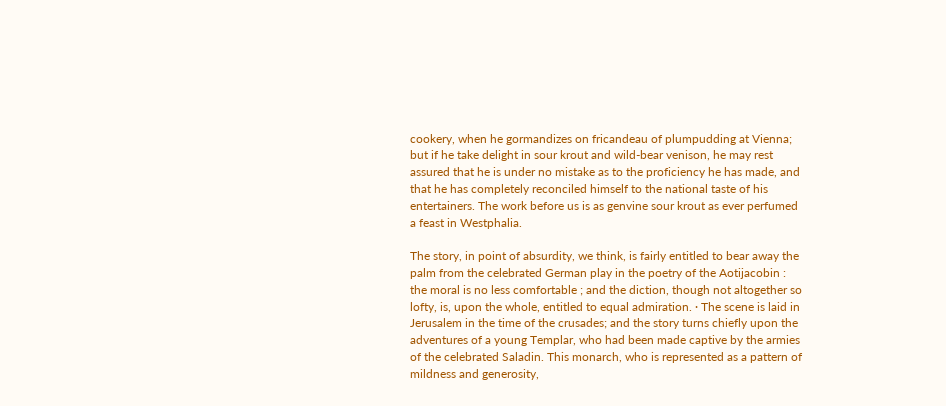cookery, when he gormandizes on fricandeau of plumpudding at Vienna; but if he take delight in sour krout and wild-bear venison, he may rest assured that he is under no mistake as to the proficiency he has made, and that he has completely reconciled himself to the national taste of his entertainers. The work before us is as genvine sour krout as ever perfumed a feast in Westphalia.

The story, in point of absurdity, we think, is fairly entitled to bear away the palm from the celebrated German play in the poetry of the Aotijacobin : the moral is no less comfortable ; and the diction, though not altogether so lofty, is, upon the whole, entitled to equal admiration. · The scene is laid in Jerusalem in the time of the crusades; and the story turns chiefly upon the adventures of a young Templar, who had been made captive by the armies of the celebrated Saladin. This monarch, who is represented as a pattern of mildness and generosity,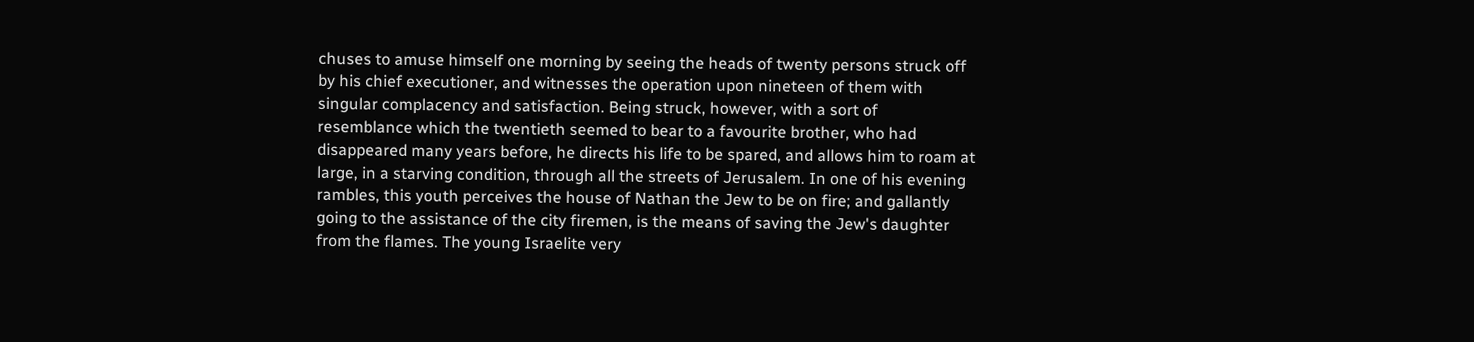chuses to amuse himself one morning by seeing the heads of twenty persons struck off by his chief executioner, and witnesses the operation upon nineteen of them with singular complacency and satisfaction. Being struck, however, with a sort of resemblance which the twentieth seemed to bear to a favourite brother, who had disappeared many years before, he directs his life to be spared, and allows him to roam at large, in a starving condition, through all the streets of Jerusalem. In one of his evening rambles, this youth perceives the house of Nathan the Jew to be on fire; and gallantly going to the assistance of the city firemen, is the means of saving the Jew's daughter from the flames. The young Israelite very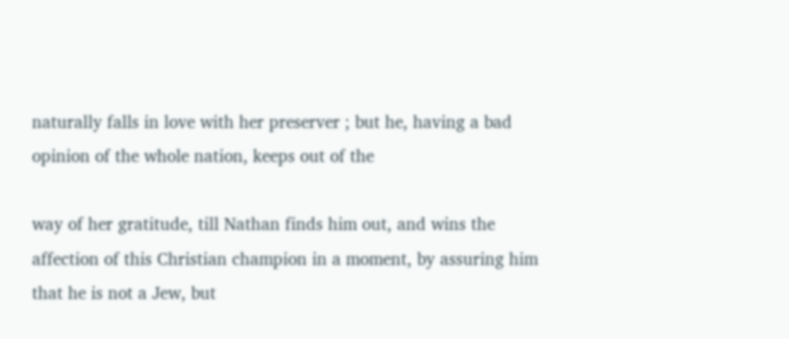naturally falls in love with her preserver ; but he, having a bad opinion of the whole nation, keeps out of the

way of her gratitude, till Nathan finds him out, and wins the affection of this Christian champion in a moment, by assuring him that he is not a Jew, but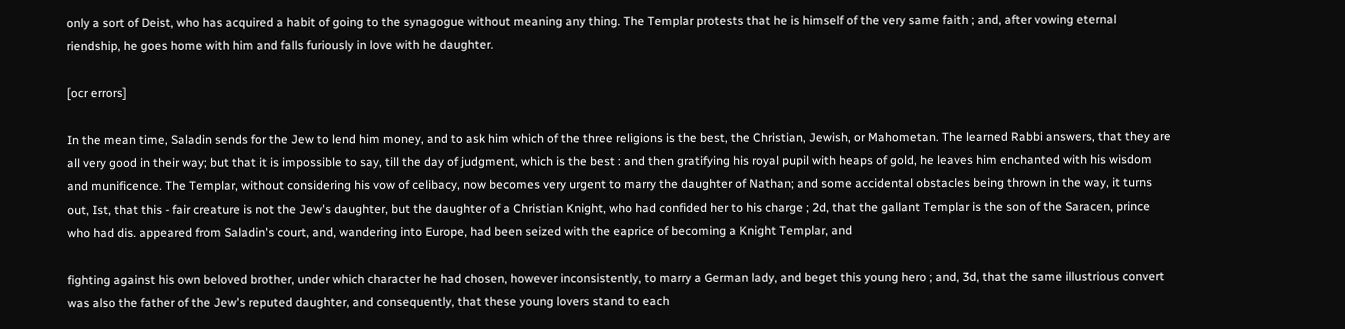only a sort of Deist, who has acquired a habit of going to the synagogue without meaning any thing. The Templar protests that he is himself of the very same faith ; and, after vowing eternal riendship, he goes home with him and falls furiously in love with he daughter.

[ocr errors]

In the mean time, Saladin sends for the Jew to lend him money, and to ask him which of the three religions is the best, the Christian, Jewish, or Mahometan. The learned Rabbi answers, that they are all very good in their way; but that it is impossible to say, till the day of judgment, which is the best : and then gratifying his royal pupil with heaps of gold, he leaves him enchanted with his wisdom and munificence. The Templar, without considering his vow of celibacy, now becomes very urgent to marry the daughter of Nathan; and some accidental obstacles being thrown in the way, it turns out, Ist, that this - fair creature is not the Jew's daughter, but the daughter of a Christian Knight, who had confided her to his charge ; 2d, that the gallant Templar is the son of the Saracen, prince who had dis. appeared from Saladin's court, and, wandering into Europe, had been seized with the eaprice of becoming a Knight Templar, and

fighting against his own beloved brother, under which character he had chosen, however inconsistently, to marry a German lady, and beget this young hero ; and, 3d, that the same illustrious convert was also the father of the Jew's reputed daughter, and consequently, that these young lovers stand to each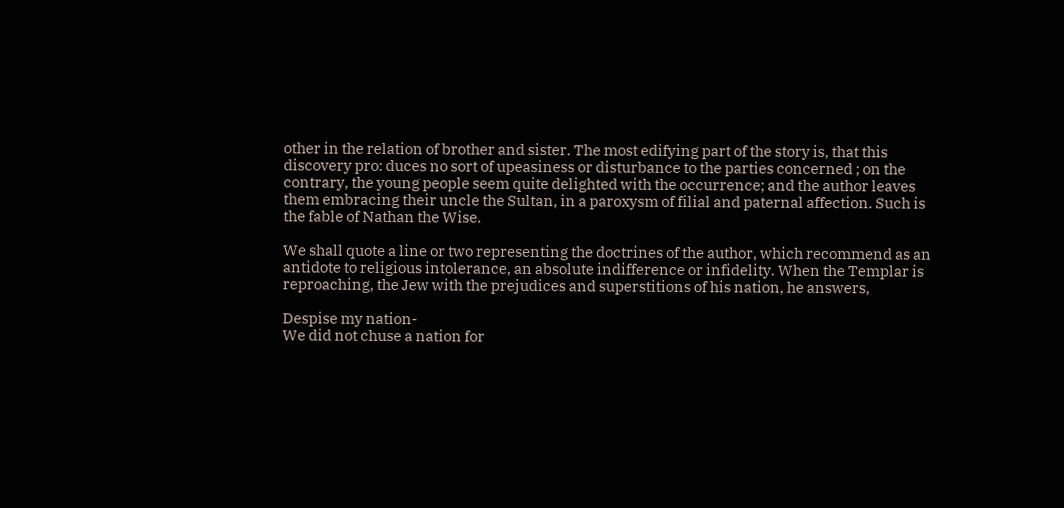other in the relation of brother and sister. The most edifying part of the story is, that this discovery pro: duces no sort of upeasiness or disturbance to the parties concerned ; on the contrary, the young people seem quite delighted with the occurrence; and the author leaves them embracing their uncle the Sultan, in a paroxysm of filial and paternal affection. Such is the fable of Nathan the Wise.

We shall quote a line or two representing the doctrines of the author, which recommend as an antidote to religious intolerance, an absolute indifference or infidelity. When the Templar is reproaching, the Jew with the prejudices and superstitions of his nation, he answers,

Despise my nation-
We did not chuse a nation for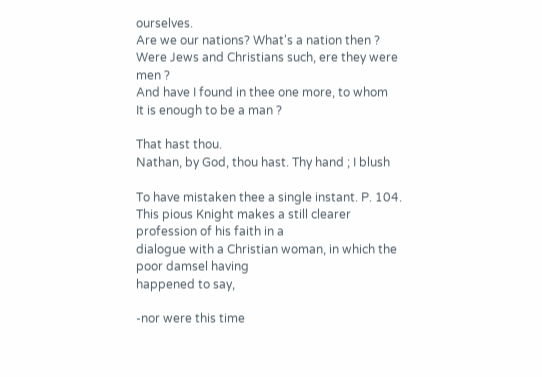ourselves.
Are we our nations? What's a nation then ?
Were Jews and Christians such, ere they were men ?
And have I found in thee one more, to whom
It is enough to be a man ?

That hast thou.
Nathan, by God, thou hast. Thy hand ; I blush

To have mistaken thee a single instant. P. 104.
This pious Knight makes a still clearer profession of his faith in a
dialogue with a Christian woman, in which the poor damsel having
happened to say,

-nor were this time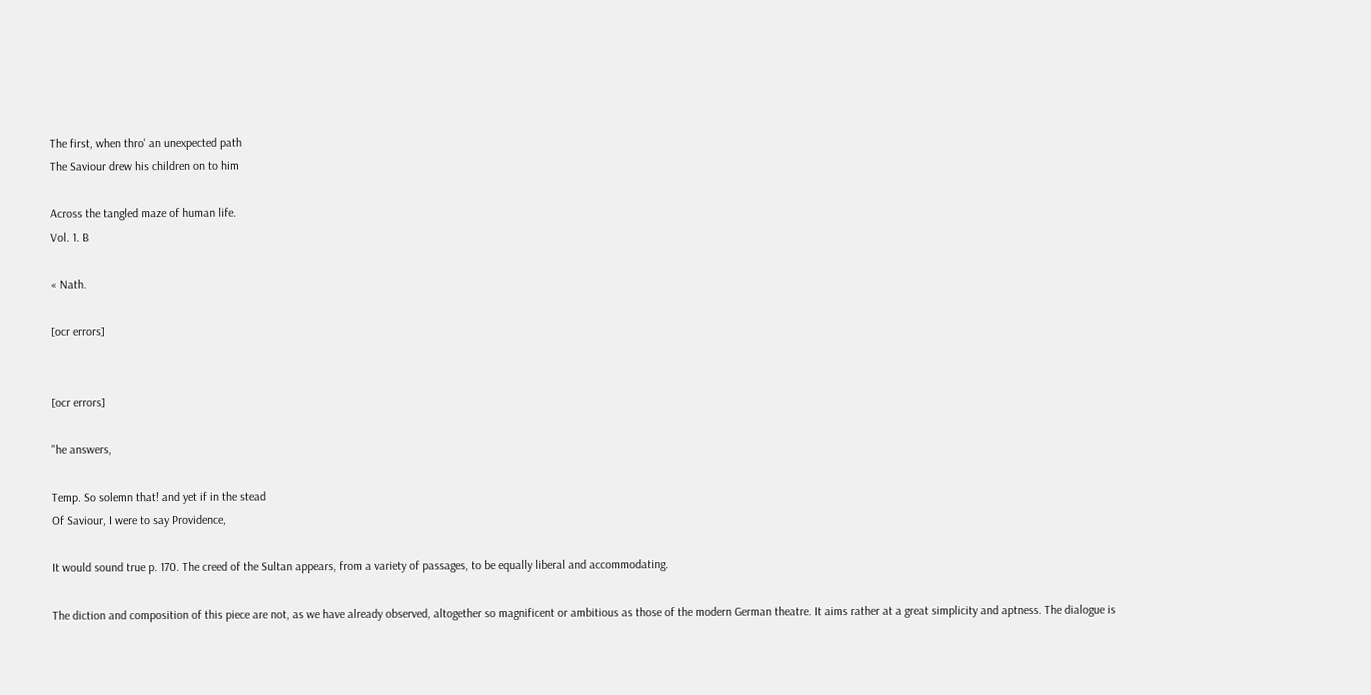The first, when thro' an unexpected path
The Saviour drew his children on to him

Across the tangled maze of human life.
Vol. 1. B

« Nath.

[ocr errors]


[ocr errors]

"he answers,

Temp. So solemn that! and yet if in the stead
Of Saviour, I were to say Providence,

It would sound true p. 170. The creed of the Sultan appears, from a variety of passages, to be equally liberal and accommodating.

The diction and composition of this piece are not, as we have already observed, altogether so magnificent or ambitious as those of the modern German theatre. It aims rather at a great simplicity and aptness. The dialogue is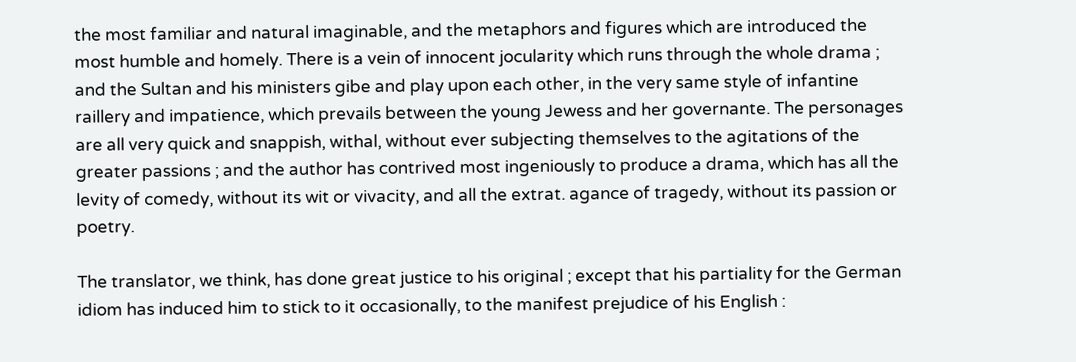the most familiar and natural imaginable, and the metaphors and figures which are introduced the most humble and homely. There is a vein of innocent jocularity which runs through the whole drama ; and the Sultan and his ministers gibe and play upon each other, in the very same style of infantine raillery and impatience, which prevails between the young Jewess and her governante. The personages are all very quick and snappish, withal, without ever subjecting themselves to the agitations of the greater passions ; and the author has contrived most ingeniously to produce a drama, which has all the levity of comedy, without its wit or vivacity, and all the extrat. agance of tragedy, without its passion or poetry.

The translator, we think, has done great justice to his original ; except that his partiality for the German idiom has induced him to stick to it occasionally, to the manifest prejudice of his English :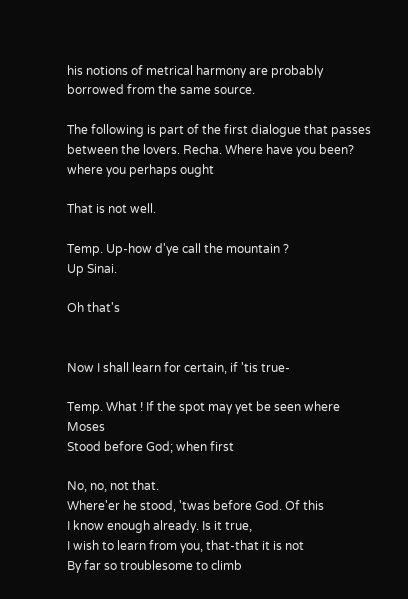his notions of metrical harmony are probably borrowed from the same source.

The following is part of the first dialogue that passes between the lovers. Recha. Where have you been? where you perhaps ought

That is not well.

Temp. Up-how d'ye call the mountain ?
Up Sinai.

Oh that's


Now I shall learn for certain, if 'tis true-

Temp. What ! If the spot may yet be seen where Moses
Stood before God; when first

No, no, not that.
Where'er he stood, 'twas before God. Of this
I know enough already. Is it true,
I wish to learn from you, that-that it is not
By far so troublesome to climb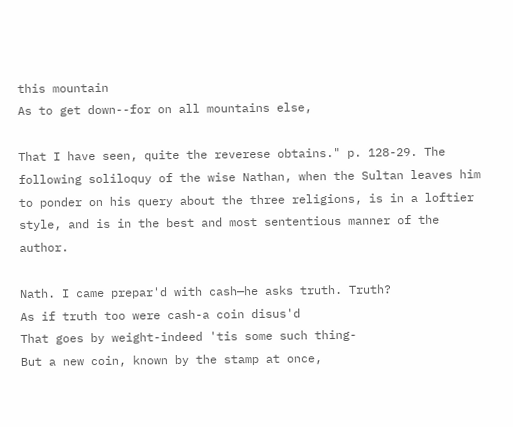this mountain
As to get down--for on all mountains else,

That I have seen, quite the reverese obtains." p. 128-29. The following soliloquy of the wise Nathan, when the Sultan leaves him to ponder on his query about the three religions, is in a loftier style, and is in the best and most sententious manner of the author.

Nath. I came prepar'd with cash—he asks truth. Truth?
As if truth too were cash-a coin disus'd
That goes by weight-indeed 'tis some such thing-
But a new coin, known by the stamp at once,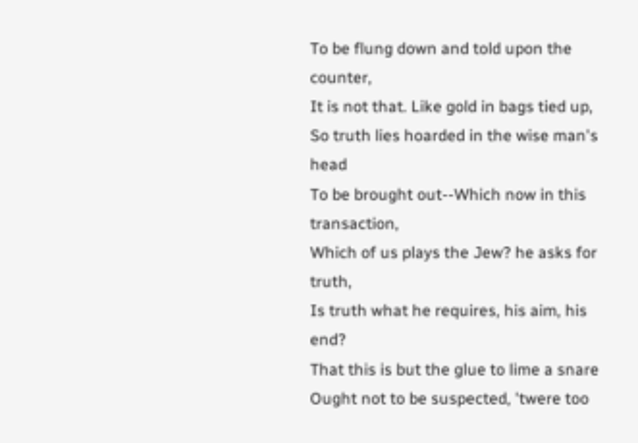To be flung down and told upon the counter,
It is not that. Like gold in bags tied up,
So truth lies hoarded in the wise man's head
To be brought out--Which now in this transaction,
Which of us plays the Jew? he asks for truth,
Is truth what he requires, his aim, his end?
That this is but the glue to lime a snare
Ought not to be suspected, 'twere too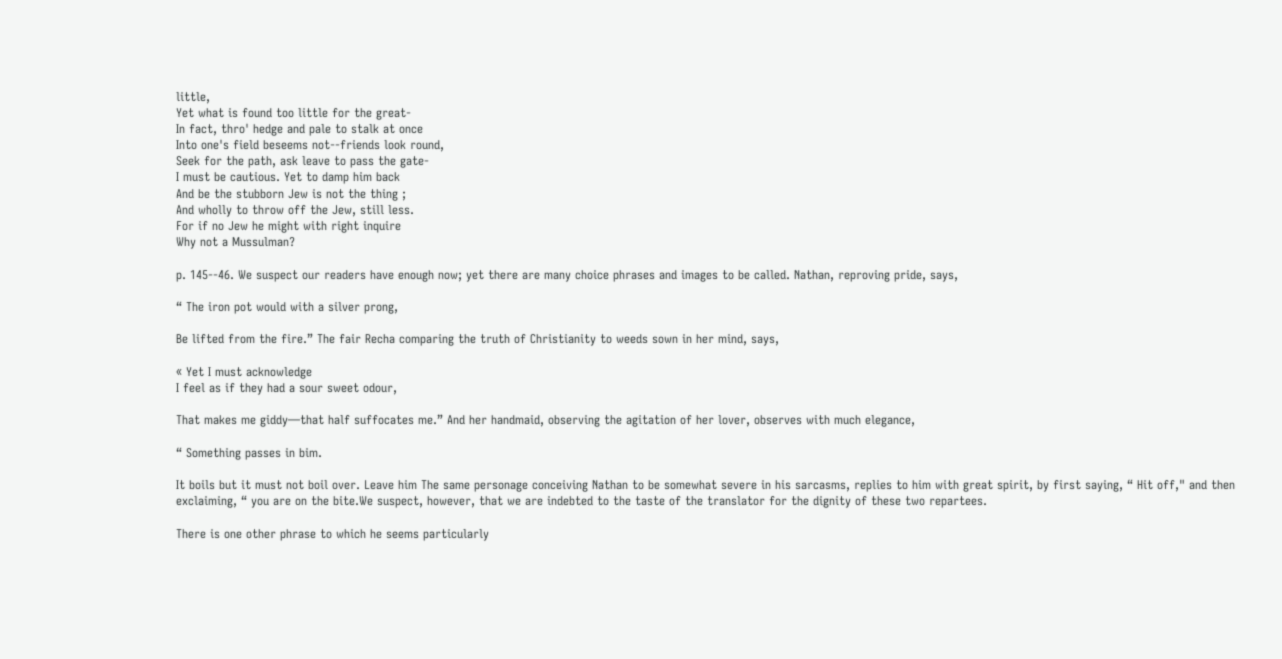little,
Yet what is found too little for the great-
In fact, thro' hedge and pale to stalk at once
Into one's field beseems not--friends look round,
Seek for the path, ask leave to pass the gate-
I must be cautious. Yet to damp him back
And be the stubborn Jew is not the thing ;
And wholly to throw off the Jew, still less.
For if no Jew he might with right inquire
Why not a Mussulman?

p. 145--46. We suspect our readers have enough now; yet there are many choice phrases and images to be called. Nathan, reproving pride, says,

“ The iron pot would with a silver prong,

Be lifted from the fire.” The fair Recha comparing the truth of Christianity to weeds sown in her mind, says,

« Yet I must acknowledge
I feel as if they had a sour sweet odour,

That makes me giddy—that half suffocates me.” And her handmaid, observing the agitation of her lover, observes with much elegance,

“ Something passes in bim.

It boils but it must not boil over. Leave him The same personage conceiving Nathan to be somewhat severe in his sarcasms, replies to him with great spirit, by first saying, “ Hit off," and then exclaiming, “ you are on the bite.We suspect, however, that we are indebted to the taste of the translator for the dignity of these two repartees.

There is one other phrase to which he seems particularly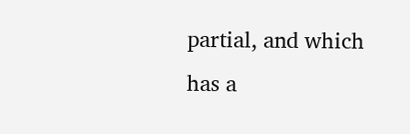partial, and which has a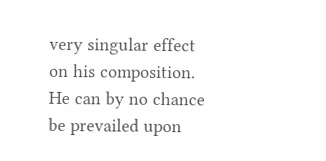very singular effect on his composition. He can by no chance be prevailed upon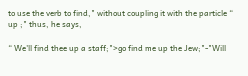to use the verb to find," without coupling it with the particle “ up ;" thus, he says,

“ We'll find thee up a staff;">go find me up the Jew;"-"Will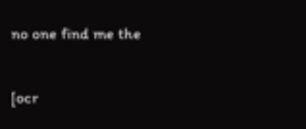no one find me the

[ocr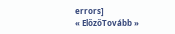errors]
« ElőzőTovább »